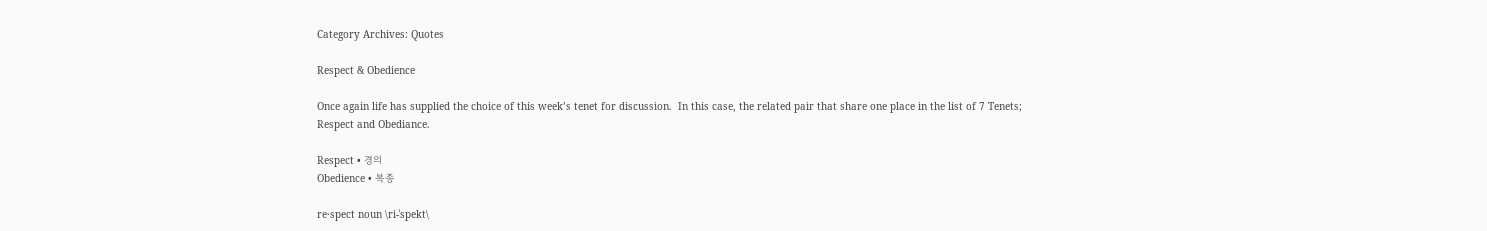Category Archives: Quotes

Respect & Obedience

Once again life has supplied the choice of this week’s tenet for discussion.  In this case, the related pair that share one place in the list of 7 Tenets; Respect and Obediance.

Respect • 경의
Obedience • 복종

re·spect noun \ri-ˈspekt\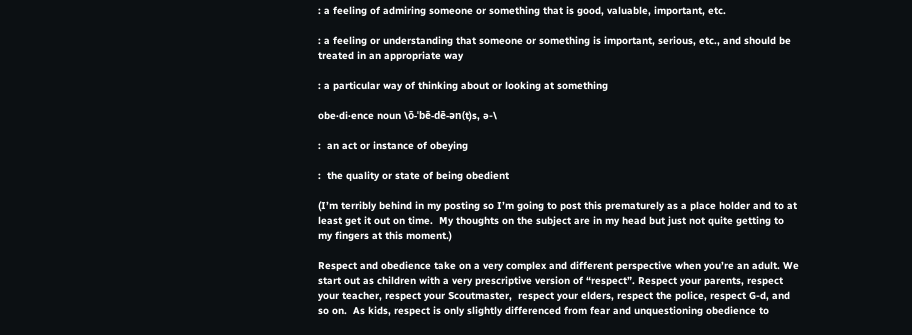: a feeling of admiring someone or something that is good, valuable, important, etc.

: a feeling or understanding that someone or something is important, serious, etc., and should be treated in an appropriate way

: a particular way of thinking about or looking at something

obe·di·ence noun \ō-ˈbē-dē-ən(t)s, ə-\

:  an act or instance of obeying

:  the quality or state of being obedient

(I’m terribly behind in my posting so I’m going to post this prematurely as a place holder and to at least get it out on time.  My thoughts on the subject are in my head but just not quite getting to my fingers at this moment.)

Respect and obedience take on a very complex and different perspective when you’re an adult. We start out as children with a very prescriptive version of “respect”. Respect your parents, respect your teacher, respect your Scoutmaster,  respect your elders, respect the police, respect G-d, and so on.  As kids, respect is only slightly differenced from fear and unquestioning obedience to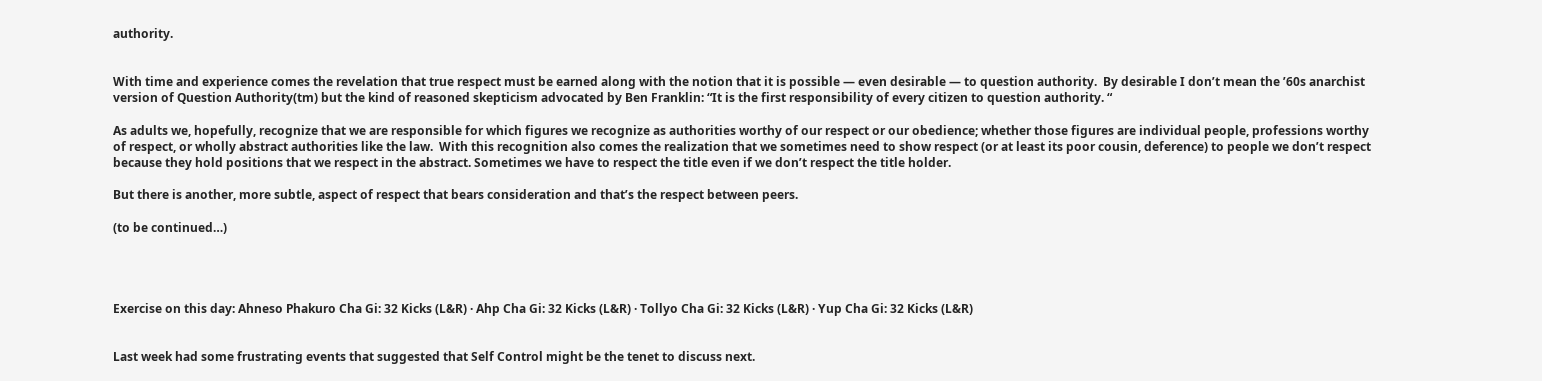authority.


With time and experience comes the revelation that true respect must be earned along with the notion that it is possible — even desirable — to question authority.  By desirable I don’t mean the ’60s anarchist version of Question Authority(tm) but the kind of reasoned skepticism advocated by Ben Franklin: “It is the first responsibility of every citizen to question authority. “

As adults we, hopefully, recognize that we are responsible for which figures we recognize as authorities worthy of our respect or our obedience; whether those figures are individual people, professions worthy of respect, or wholly abstract authorities like the law.  With this recognition also comes the realization that we sometimes need to show respect (or at least its poor cousin, deference) to people we don’t respect because they hold positions that we respect in the abstract. Sometimes we have to respect the title even if we don’t respect the title holder.

But there is another, more subtle, aspect of respect that bears consideration and that’s the respect between peers.

(to be continued…)




Exercise on this day: Ahneso Phakuro Cha Gi: 32 Kicks (L&R) · Ahp Cha Gi: 32 Kicks (L&R) · Tollyo Cha Gi: 32 Kicks (L&R) · Yup Cha Gi: 32 Kicks (L&R)


Last week had some frustrating events that suggested that Self Control might be the tenet to discuss next.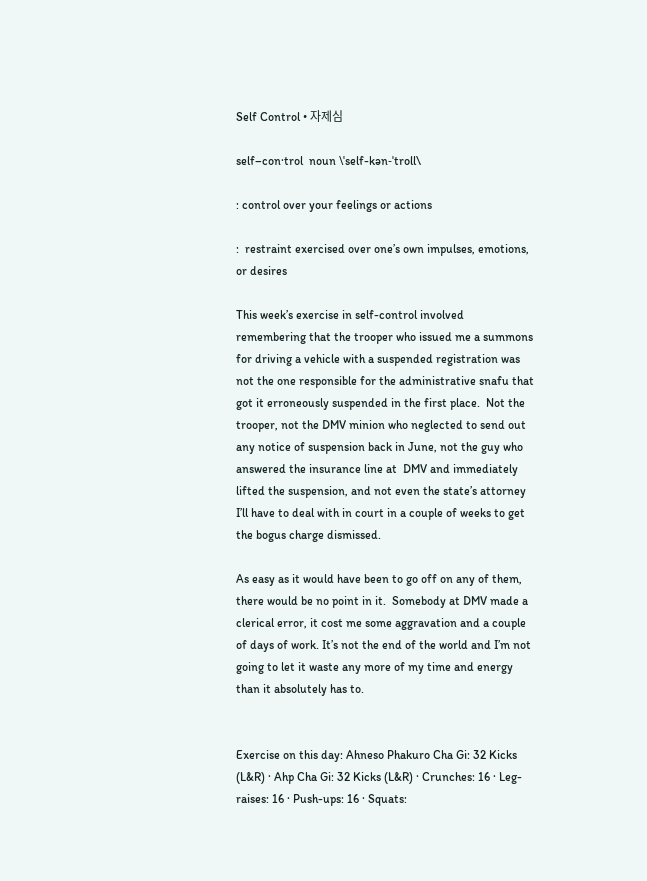Self Control • 자제심

self–con·trol  noun \ˈself-kən-ˈtroll\

: control over your feelings or actions

:  restraint exercised over one’s own impulses, emotions, or desires

This week’s exercise in self-control involved remembering that the trooper who issued me a summons for driving a vehicle with a suspended registration was not the one responsible for the administrative snafu that got it erroneously suspended in the first place.  Not the trooper, not the DMV minion who neglected to send out any notice of suspension back in June, not the guy who answered the insurance line at  DMV and immediately lifted the suspension, and not even the state’s attorney I’ll have to deal with in court in a couple of weeks to get the bogus charge dismissed.

As easy as it would have been to go off on any of them, there would be no point in it.  Somebody at DMV made a clerical error, it cost me some aggravation and a couple of days of work. It’s not the end of the world and I’m not going to let it waste any more of my time and energy than it absolutely has to.


Exercise on this day: Ahneso Phakuro Cha Gi: 32 Kicks (L&R) · Ahp Cha Gi: 32 Kicks (L&R) · Crunches: 16 · Leg-raises: 16 · Push-ups: 16 · Squats: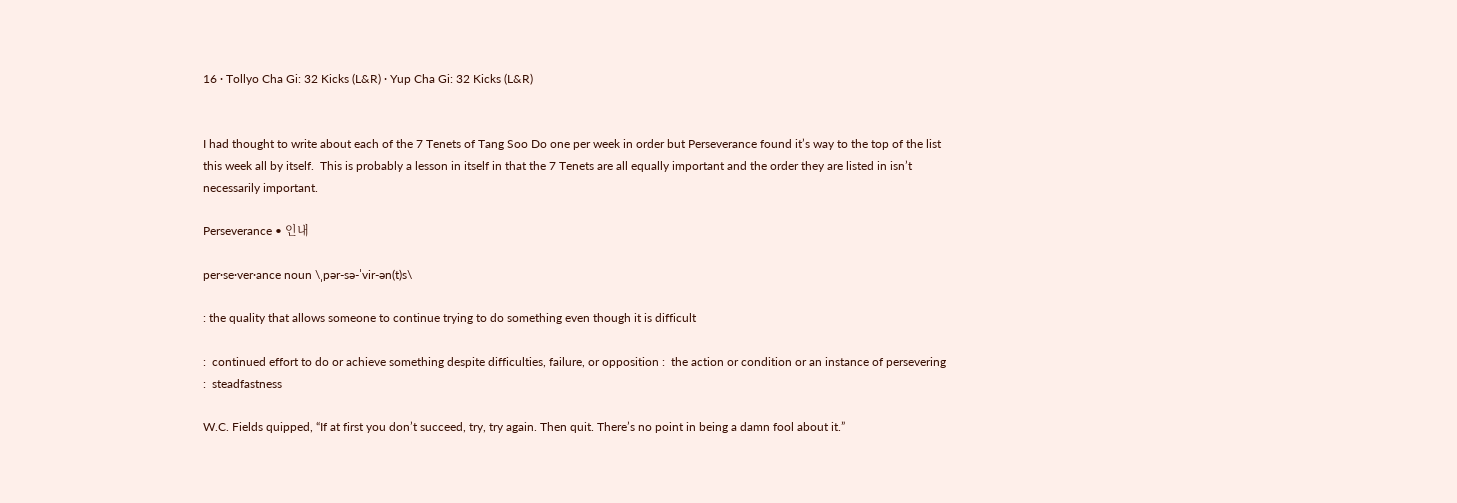16 · Tollyo Cha Gi: 32 Kicks (L&R) · Yup Cha Gi: 32 Kicks (L&R)


I had thought to write about each of the 7 Tenets of Tang Soo Do one per week in order but Perseverance found it’s way to the top of the list this week all by itself.  This is probably a lesson in itself in that the 7 Tenets are all equally important and the order they are listed in isn’t necessarily important.

Perseverance • 인내

per·se·ver·ance noun \ˌpər-sə-ˈvir-ən(t)s\

: the quality that allows someone to continue trying to do something even though it is difficult

:  continued effort to do or achieve something despite difficulties, failure, or opposition :  the action or condition or an instance of persevering :  steadfastness

W.C. Fields quipped, “If at first you don’t succeed, try, try again. Then quit. There’s no point in being a damn fool about it.”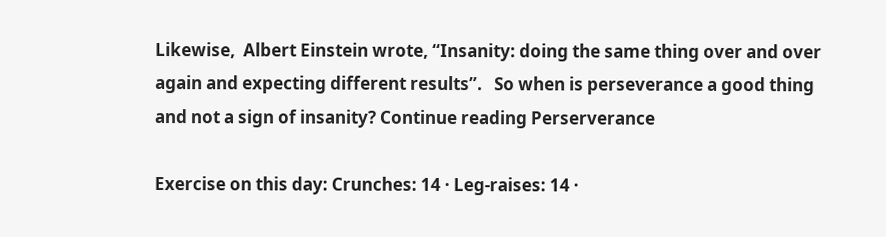Likewise,  Albert Einstein wrote, “Insanity: doing the same thing over and over again and expecting different results”.   So when is perseverance a good thing and not a sign of insanity? Continue reading Perserverance

Exercise on this day: Crunches: 14 · Leg-raises: 14 ·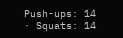Push-ups: 14 · Squats: 14